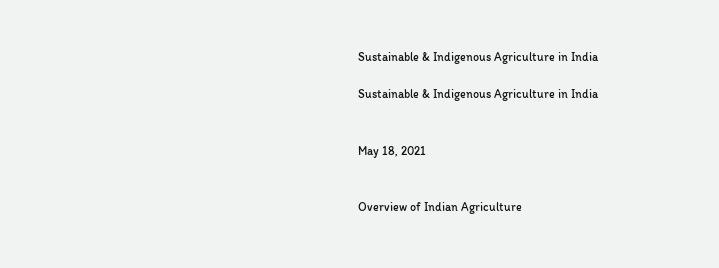Sustainable & Indigenous Agriculture in India

Sustainable & Indigenous Agriculture in India


May 18, 2021


Overview of Indian Agriculture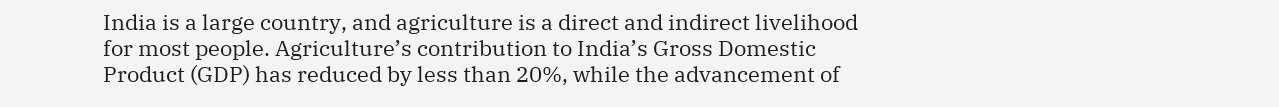India is a large country, and agriculture is a direct and indirect livelihood for most people. Agriculture’s contribution to India’s Gross Domestic Product (GDP) has reduced by less than 20%, while the advancement of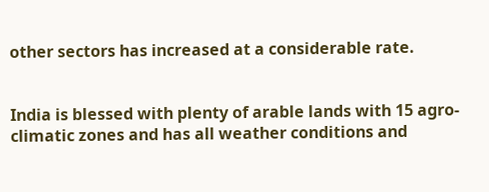other sectors has increased at a considerable rate.


India is blessed with plenty of arable lands with 15 agro-climatic zones and has all weather conditions and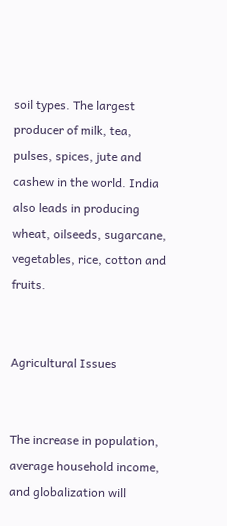soil types. The largest producer of milk, tea, pulses, spices, jute and cashew in the world. India also leads in producing wheat, oilseeds, sugarcane, vegetables, rice, cotton and fruits.


Agricultural Issues


The increase in population, average household income, and globalization will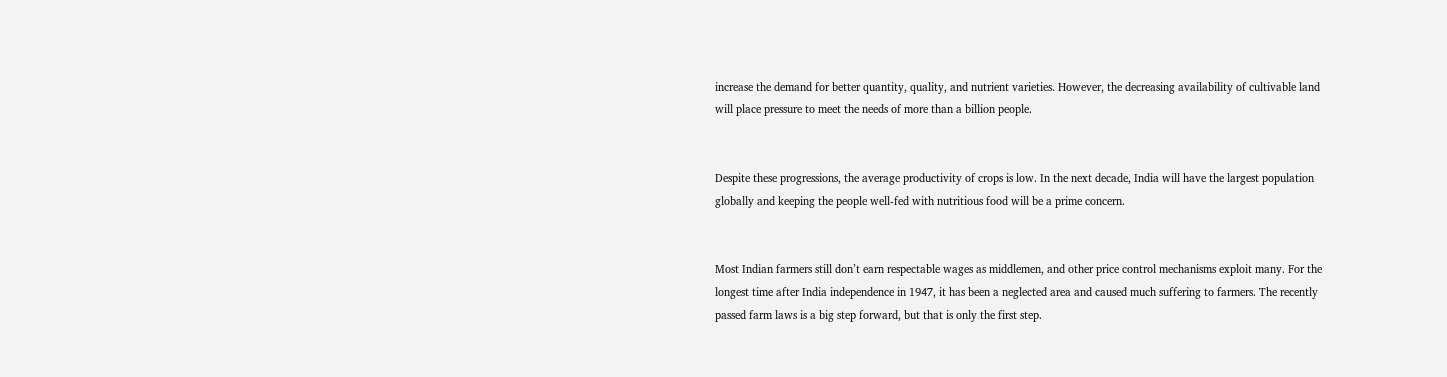increase the demand for better quantity, quality, and nutrient varieties. However, the decreasing availability of cultivable land will place pressure to meet the needs of more than a billion people.


Despite these progressions, the average productivity of crops is low. In the next decade, India will have the largest population globally and keeping the people well-fed with nutritious food will be a prime concern.


Most Indian farmers still don’t earn respectable wages as middlemen, and other price control mechanisms exploit many. For the longest time after India independence in 1947, it has been a neglected area and caused much suffering to farmers. The recently passed farm laws is a big step forward, but that is only the first step.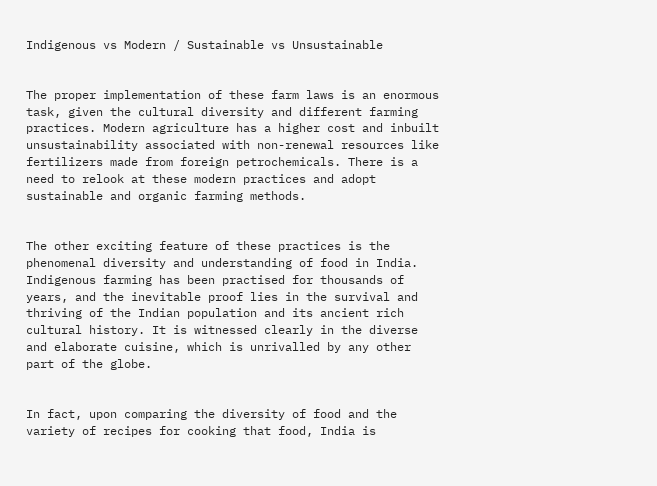Indigenous vs Modern / Sustainable vs Unsustainable


The proper implementation of these farm laws is an enormous task, given the cultural diversity and different farming practices. Modern agriculture has a higher cost and inbuilt unsustainability associated with non-renewal resources like fertilizers made from foreign petrochemicals. There is a need to relook at these modern practices and adopt sustainable and organic farming methods.


The other exciting feature of these practices is the phenomenal diversity and understanding of food in India. Indigenous farming has been practised for thousands of years, and the inevitable proof lies in the survival and thriving of the Indian population and its ancient rich cultural history. It is witnessed clearly in the diverse and elaborate cuisine, which is unrivalled by any other part of the globe.


In fact, upon comparing the diversity of food and the variety of recipes for cooking that food, India is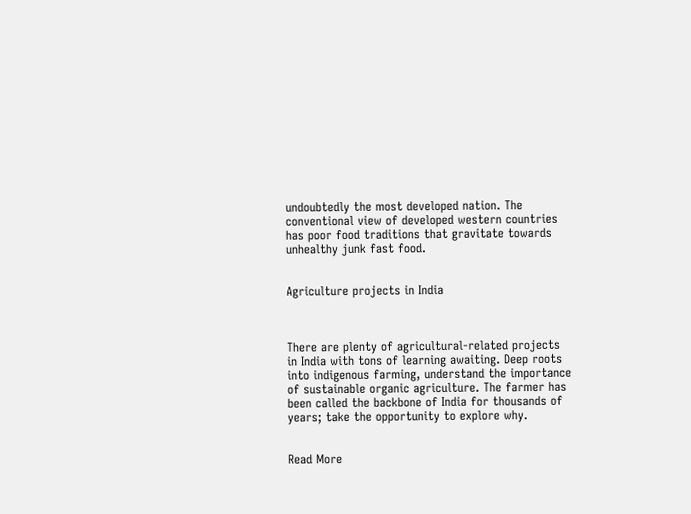undoubtedly the most developed nation. The conventional view of developed western countries has poor food traditions that gravitate towards unhealthy junk fast food.


Agriculture projects in India



There are plenty of agricultural-related projects in India with tons of learning awaiting. Deep roots into indigenous farming, understand the importance of sustainable organic agriculture. The farmer has been called the backbone of India for thousands of years; take the opportunity to explore why.


Read More